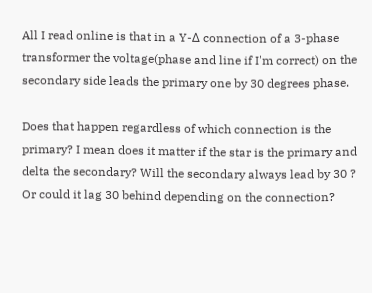All I read online is that in a Y-Δ connection of a 3-phase transformer the voltage(phase and line if I'm correct) on the secondary side leads the primary one by 30 degrees phase.

Does that happen regardless of which connection is the primary? I mean does it matter if the star is the primary and delta the secondary? Will the secondary always lead by 30 ? Or could it lag 30 behind depending on the connection?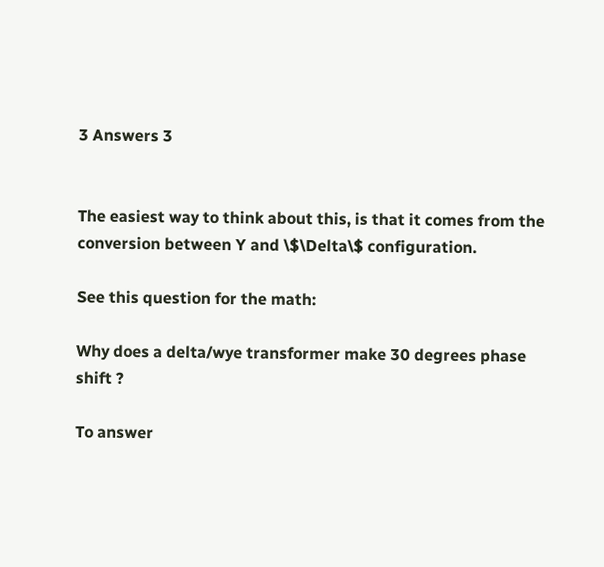3 Answers 3


The easiest way to think about this, is that it comes from the conversion between Y and \$\Delta\$ configuration.

See this question for the math:

Why does a delta/wye transformer make 30 degrees phase shift ?

To answer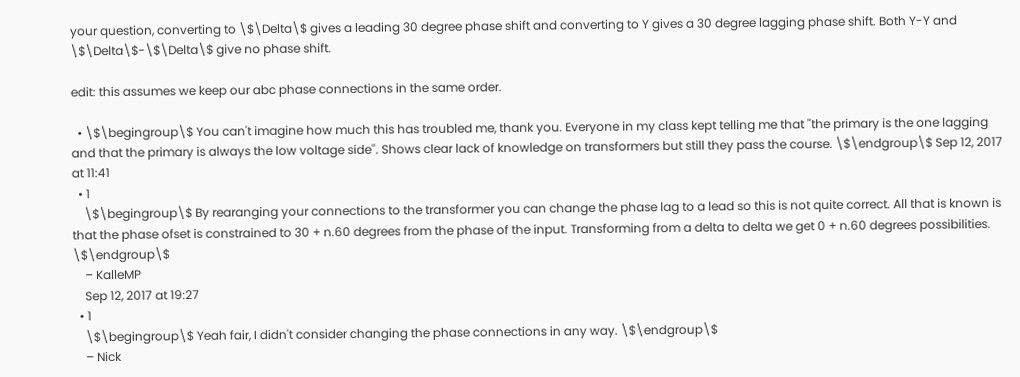your question, converting to \$\Delta\$ gives a leading 30 degree phase shift and converting to Y gives a 30 degree lagging phase shift. Both Y-Y and \$\Delta\$-\$\Delta\$ give no phase shift.

edit: this assumes we keep our abc phase connections in the same order.

  • \$\begingroup\$ You can't imagine how much this has troubled me, thank you. Everyone in my class kept telling me that ''the primary is the one lagging and that the primary is always the low voltage side''. Shows clear lack of knowledge on transformers but still they pass the course. \$\endgroup\$ Sep 12, 2017 at 11:41
  • 1
    \$\begingroup\$ By rearanging your connections to the transformer you can change the phase lag to a lead so this is not quite correct. All that is known is that the phase ofset is constrained to 30 + n.60 degrees from the phase of the input. Transforming from a delta to delta we get 0 + n.60 degrees possibilities. \$\endgroup\$
    – KalleMP
    Sep 12, 2017 at 19:27
  • 1
    \$\begingroup\$ Yeah fair, I didn't consider changing the phase connections in any way. \$\endgroup\$
    – Nick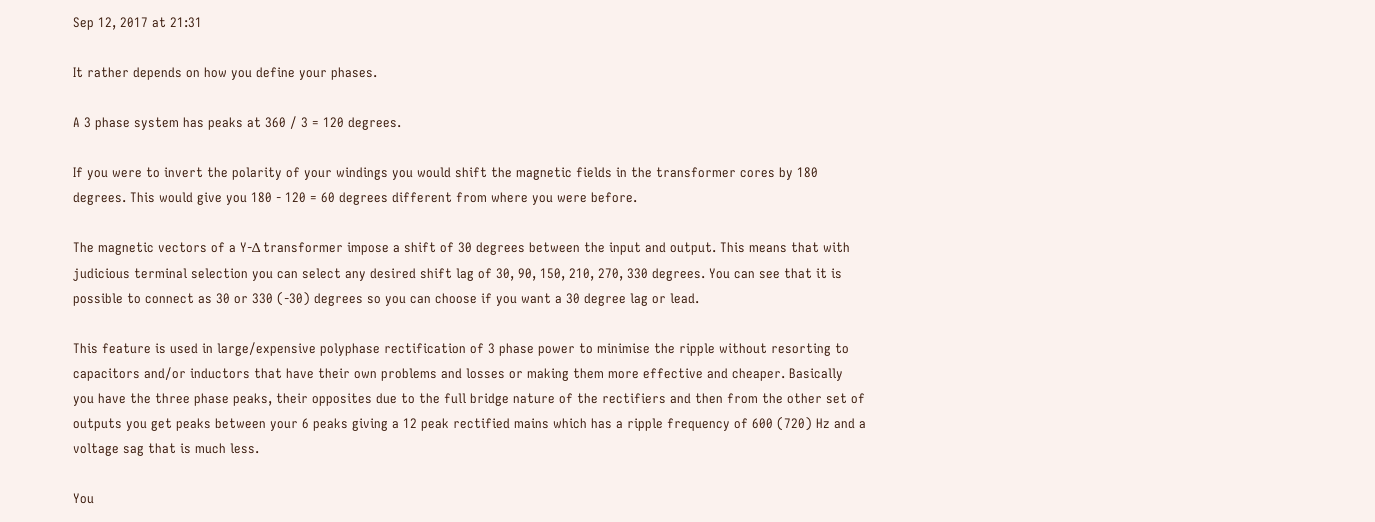Sep 12, 2017 at 21:31

It rather depends on how you define your phases.

A 3 phase system has peaks at 360 / 3 = 120 degrees.

If you were to invert the polarity of your windings you would shift the magnetic fields in the transformer cores by 180 degrees. This would give you 180 - 120 = 60 degrees different from where you were before.

The magnetic vectors of a Y-Δ transformer impose a shift of 30 degrees between the input and output. This means that with judicious terminal selection you can select any desired shift lag of 30, 90, 150, 210, 270, 330 degrees. You can see that it is possible to connect as 30 or 330 (-30) degrees so you can choose if you want a 30 degree lag or lead.

This feature is used in large/expensive polyphase rectification of 3 phase power to minimise the ripple without resorting to capacitors and/or inductors that have their own problems and losses or making them more effective and cheaper. Basically you have the three phase peaks, their opposites due to the full bridge nature of the rectifiers and then from the other set of outputs you get peaks between your 6 peaks giving a 12 peak rectified mains which has a ripple frequency of 600 (720) Hz and a voltage sag that is much less.

You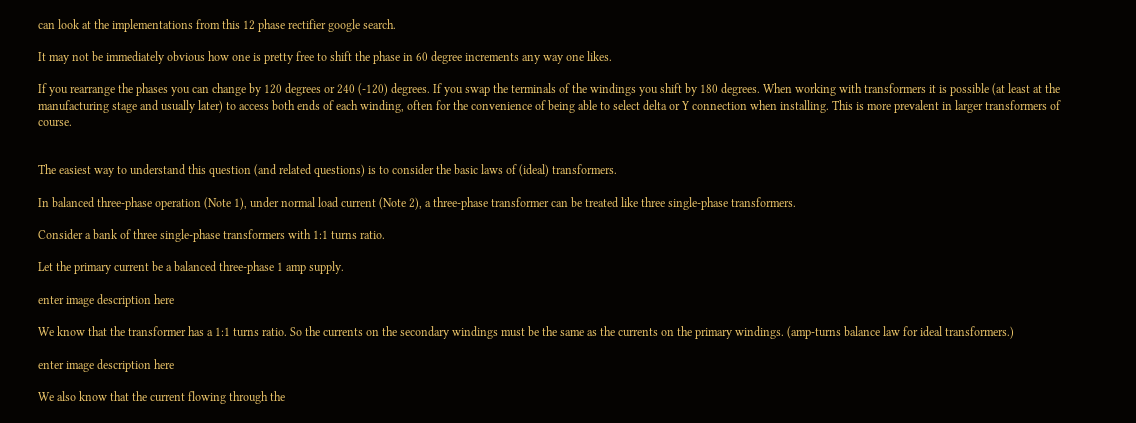can look at the implementations from this 12 phase rectifier google search.

It may not be immediately obvious how one is pretty free to shift the phase in 60 degree increments any way one likes.

If you rearrange the phases you can change by 120 degrees or 240 (-120) degrees. If you swap the terminals of the windings you shift by 180 degrees. When working with transformers it is possible (at least at the manufacturing stage and usually later) to access both ends of each winding, often for the convenience of being able to select delta or Y connection when installing. This is more prevalent in larger transformers of course.


The easiest way to understand this question (and related questions) is to consider the basic laws of (ideal) transformers.

In balanced three-phase operation (Note 1), under normal load current (Note 2), a three-phase transformer can be treated like three single-phase transformers.

Consider a bank of three single-phase transformers with 1:1 turns ratio.

Let the primary current be a balanced three-phase 1 amp supply.

enter image description here

We know that the transformer has a 1:1 turns ratio. So the currents on the secondary windings must be the same as the currents on the primary windings. (amp-turns balance law for ideal transformers.)

enter image description here

We also know that the current flowing through the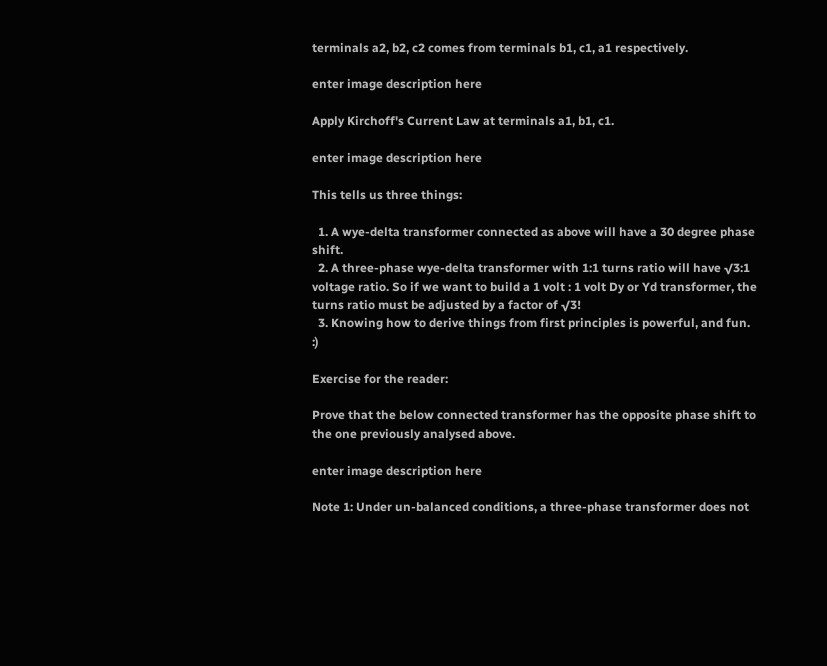terminals a2, b2, c2 comes from terminals b1, c1, a1 respectively.

enter image description here

Apply Kirchoff's Current Law at terminals a1, b1, c1.

enter image description here

This tells us three things:

  1. A wye-delta transformer connected as above will have a 30 degree phase shift.
  2. A three-phase wye-delta transformer with 1:1 turns ratio will have √3:1 voltage ratio. So if we want to build a 1 volt : 1 volt Dy or Yd transformer, the turns ratio must be adjusted by a factor of √3!
  3. Knowing how to derive things from first principles is powerful, and fun. :)

Exercise for the reader:

Prove that the below connected transformer has the opposite phase shift to the one previously analysed above.

enter image description here

Note 1: Under un-balanced conditions, a three-phase transformer does not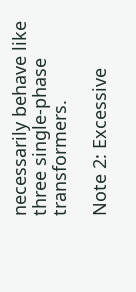necessarily behave like three single-phase transformers.

Note 2: Excessive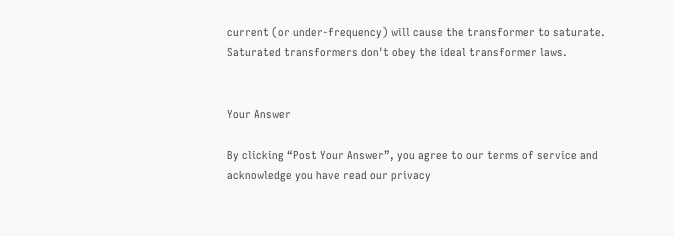current (or under-frequency) will cause the transformer to saturate. Saturated transformers don't obey the ideal transformer laws.


Your Answer

By clicking “Post Your Answer”, you agree to our terms of service and acknowledge you have read our privacy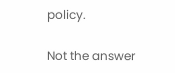policy.

Not the answer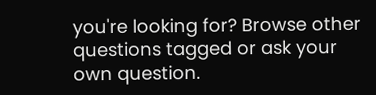you're looking for? Browse other questions tagged or ask your own question.